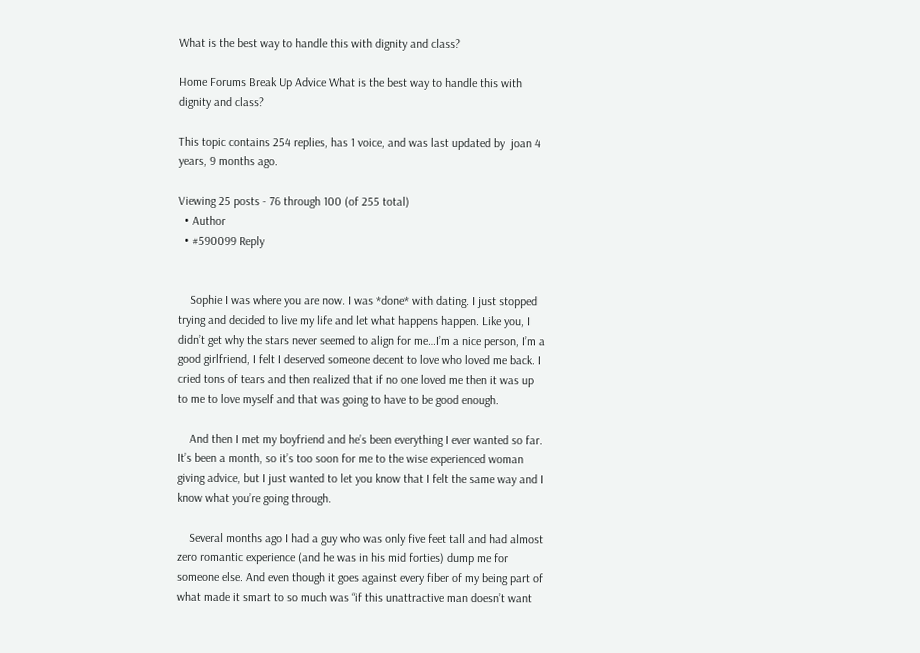What is the best way to handle this with dignity and class?

Home Forums Break Up Advice What is the best way to handle this with dignity and class?

This topic contains 254 replies, has 1 voice, and was last updated by  joan 4 years, 9 months ago.

Viewing 25 posts - 76 through 100 (of 255 total)
  • Author
  • #590099 Reply


    Sophie I was where you are now. I was *done* with dating. I just stopped trying and decided to live my life and let what happens happen. Like you, I didn’t get why the stars never seemed to align for me…I’m a nice person, I’m a good girlfriend, I felt I deserved someone decent to love who loved me back. I cried tons of tears and then realized that if no one loved me then it was up to me to love myself and that was going to have to be good enough.

    And then I met my boyfriend and he’s been everything I ever wanted so far. It’s been a month, so it’s too soon for me to the wise experienced woman giving advice, but I just wanted to let you know that I felt the same way and I know what you’re going through.

    Several months ago I had a guy who was only five feet tall and had almost zero romantic experience (and he was in his mid forties) dump me for someone else. And even though it goes against every fiber of my being part of what made it smart to so much was “if this unattractive man doesn’t want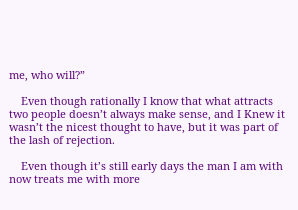me, who will?”

    Even though rationally I know that what attracts two people doesn’t always make sense, and I Knew it wasn’t the nicest thought to have, but it was part of the lash of rejection.

    Even though it’s still early days the man I am with now treats me with more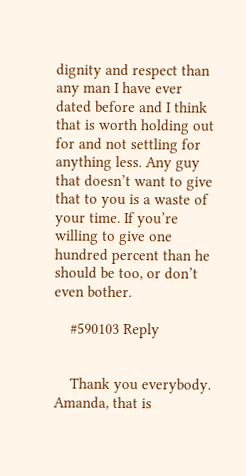dignity and respect than any man I have ever dated before and I think that is worth holding out for and not settling for anything less. Any guy that doesn’t want to give that to you is a waste of your time. If you’re willing to give one hundred percent than he should be too, or don’t even bother.

    #590103 Reply


    Thank you everybody. Amanda, that is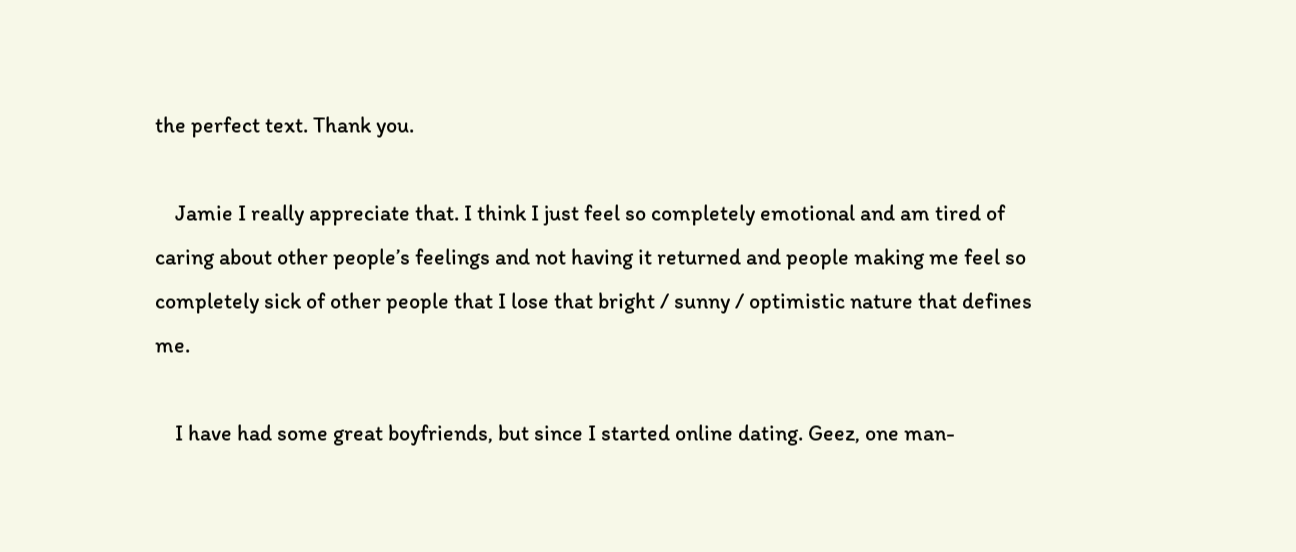the perfect text. Thank you.

    Jamie I really appreciate that. I think I just feel so completely emotional and am tired of caring about other people’s feelings and not having it returned and people making me feel so completely sick of other people that I lose that bright / sunny / optimistic nature that defines me.

    I have had some great boyfriends, but since I started online dating. Geez, one man-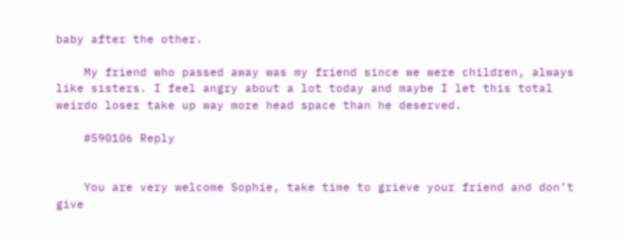baby after the other.

    My friend who passed away was my friend since we were children, always like sisters. I feel angry about a lot today and maybe I let this total weirdo loser take up way more head space than he deserved.

    #590106 Reply


    You are very welcome Sophie, take time to grieve your friend and don’t give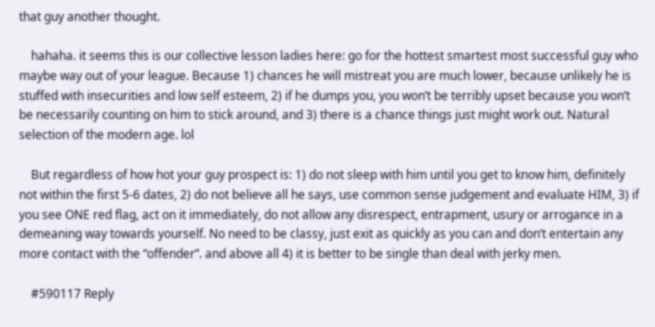that guy another thought.

    hahaha. it seems this is our collective lesson ladies here: go for the hottest smartest most successful guy who maybe way out of your league. Because 1) chances he will mistreat you are much lower, because unlikely he is stuffed with insecurities and low self esteem, 2) if he dumps you, you won’t be terribly upset because you won’t be necessarily counting on him to stick around, and 3) there is a chance things just might work out. Natural selection of the modern age. lol

    But regardless of how hot your guy prospect is: 1) do not sleep with him until you get to know him, definitely not within the first 5-6 dates, 2) do not believe all he says, use common sense judgement and evaluate HIM, 3) if you see ONE red flag, act on it immediately, do not allow any disrespect, entrapment, usury or arrogance in a demeaning way towards yourself. No need to be classy, just exit as quickly as you can and don’t entertain any more contact with the “offender”. and above all 4) it is better to be single than deal with jerky men.

    #590117 Reply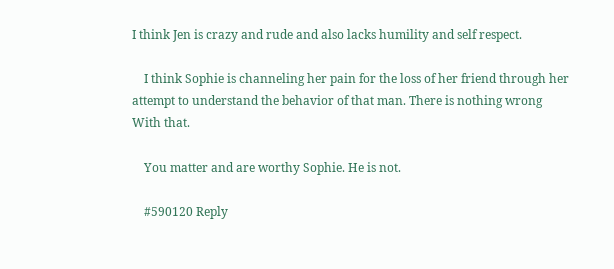I think Jen is crazy and rude and also lacks humility and self respect.

    I think Sophie is channeling her pain for the loss of her friend through her attempt to understand the behavior of that man. There is nothing wrong With that.

    You matter and are worthy Sophie. He is not.

    #590120 Reply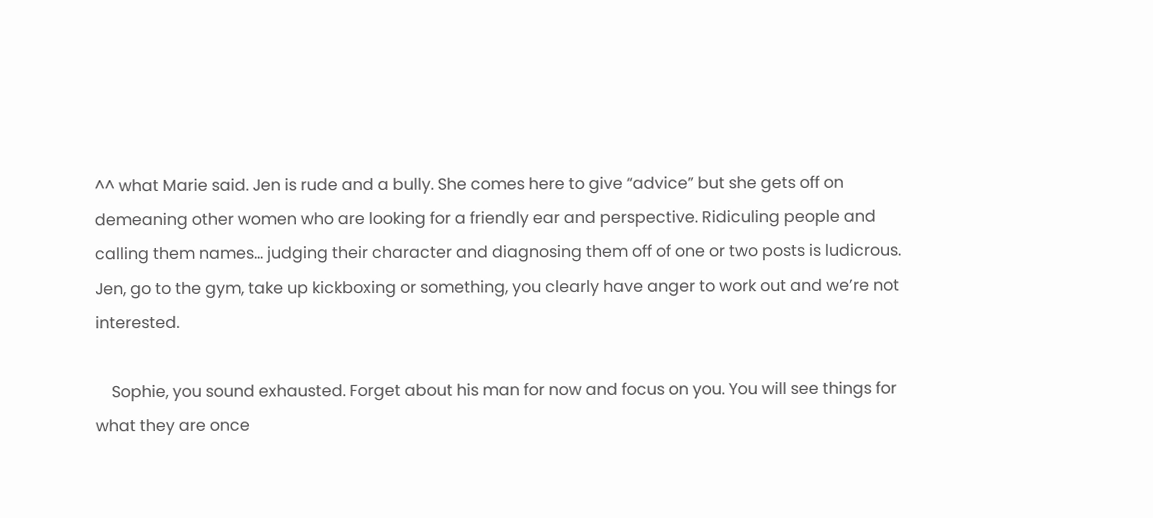^^ what Marie said. Jen is rude and a bully. She comes here to give “advice” but she gets off on demeaning other women who are looking for a friendly ear and perspective. Ridiculing people and calling them names… judging their character and diagnosing them off of one or two posts is ludicrous. Jen, go to the gym, take up kickboxing or something, you clearly have anger to work out and we’re not interested.

    Sophie, you sound exhausted. Forget about his man for now and focus on you. You will see things for what they are once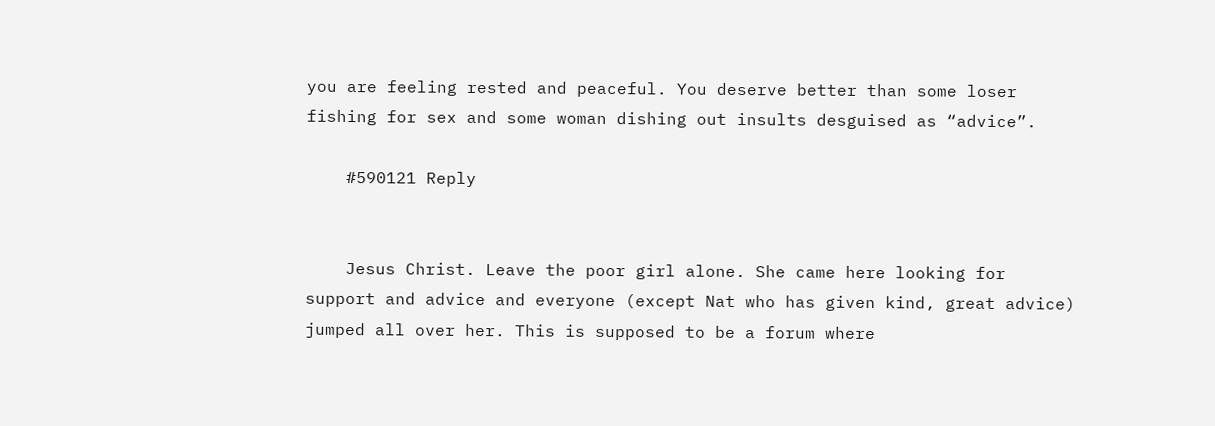you are feeling rested and peaceful. You deserve better than some loser fishing for sex and some woman dishing out insults desguised as “advice”.

    #590121 Reply


    Jesus Christ. Leave the poor girl alone. She came here looking for support and advice and everyone (except Nat who has given kind, great advice) jumped all over her. This is supposed to be a forum where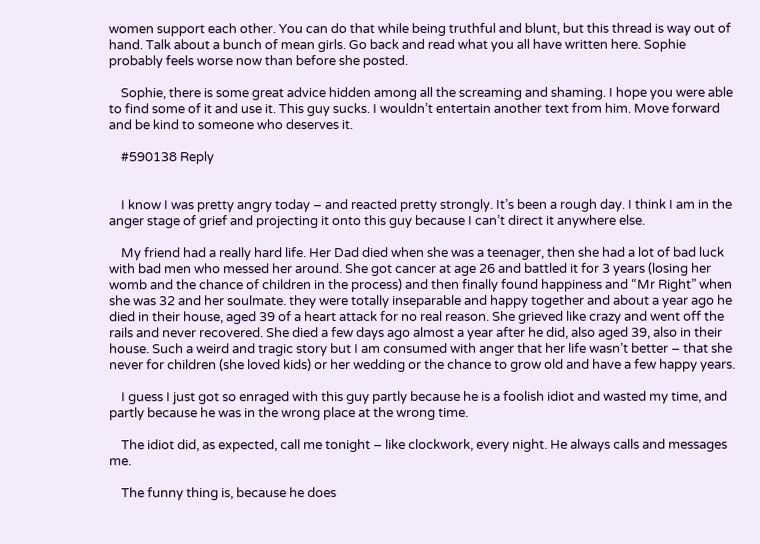women support each other. You can do that while being truthful and blunt, but this thread is way out of hand. Talk about a bunch of mean girls. Go back and read what you all have written here. Sophie probably feels worse now than before she posted.

    Sophie, there is some great advice hidden among all the screaming and shaming. I hope you were able to find some of it and use it. This guy sucks. I wouldn’t entertain another text from him. Move forward and be kind to someone who deserves it.

    #590138 Reply


    I know I was pretty angry today – and reacted pretty strongly. It’s been a rough day. I think I am in the anger stage of grief and projecting it onto this guy because I can’t direct it anywhere else.

    My friend had a really hard life. Her Dad died when she was a teenager, then she had a lot of bad luck with bad men who messed her around. She got cancer at age 26 and battled it for 3 years (losing her womb and the chance of children in the process) and then finally found happiness and “Mr Right” when she was 32 and her soulmate. they were totally inseparable and happy together and about a year ago he died in their house, aged 39 of a heart attack for no real reason. She grieved like crazy and went off the rails and never recovered. She died a few days ago almost a year after he did, also aged 39, also in their house. Such a weird and tragic story but I am consumed with anger that her life wasn’t better – that she never for children (she loved kids) or her wedding or the chance to grow old and have a few happy years.

    I guess I just got so enraged with this guy partly because he is a foolish idiot and wasted my time, and partly because he was in the wrong place at the wrong time.

    The idiot did, as expected, call me tonight – like clockwork, every night. He always calls and messages me.

    The funny thing is, because he does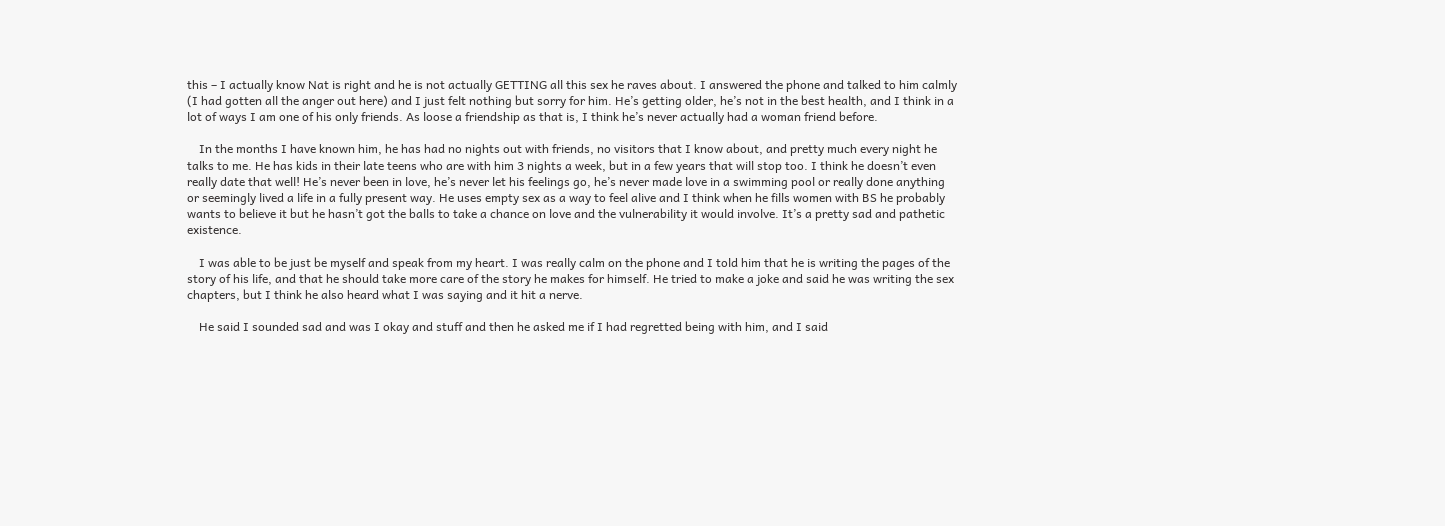this – I actually know Nat is right and he is not actually GETTING all this sex he raves about. I answered the phone and talked to him calmly (I had gotten all the anger out here) and I just felt nothing but sorry for him. He’s getting older, he’s not in the best health, and I think in a lot of ways I am one of his only friends. As loose a friendship as that is, I think he’s never actually had a woman friend before.

    In the months I have known him, he has had no nights out with friends, no visitors that I know about, and pretty much every night he talks to me. He has kids in their late teens who are with him 3 nights a week, but in a few years that will stop too. I think he doesn’t even really date that well! He’s never been in love, he’s never let his feelings go, he’s never made love in a swimming pool or really done anything or seemingly lived a life in a fully present way. He uses empty sex as a way to feel alive and I think when he fills women with BS he probably wants to believe it but he hasn’t got the balls to take a chance on love and the vulnerability it would involve. It’s a pretty sad and pathetic existence.

    I was able to be just be myself and speak from my heart. I was really calm on the phone and I told him that he is writing the pages of the story of his life, and that he should take more care of the story he makes for himself. He tried to make a joke and said he was writing the sex chapters, but I think he also heard what I was saying and it hit a nerve.

    He said I sounded sad and was I okay and stuff and then he asked me if I had regretted being with him, and I said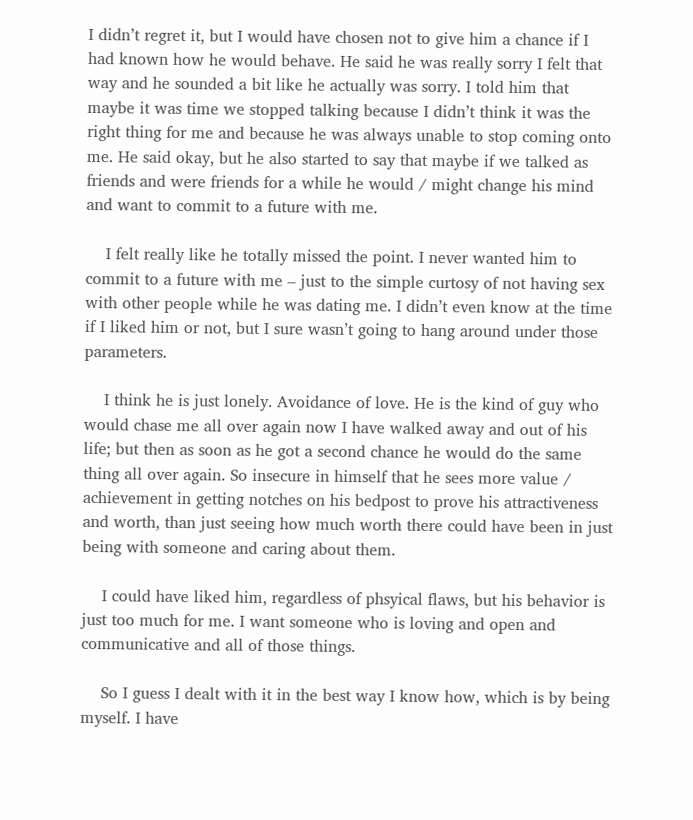I didn’t regret it, but I would have chosen not to give him a chance if I had known how he would behave. He said he was really sorry I felt that way and he sounded a bit like he actually was sorry. I told him that maybe it was time we stopped talking because I didn’t think it was the right thing for me and because he was always unable to stop coming onto me. He said okay, but he also started to say that maybe if we talked as friends and were friends for a while he would / might change his mind and want to commit to a future with me.

    I felt really like he totally missed the point. I never wanted him to commit to a future with me – just to the simple curtosy of not having sex with other people while he was dating me. I didn’t even know at the time if I liked him or not, but I sure wasn’t going to hang around under those parameters.

    I think he is just lonely. Avoidance of love. He is the kind of guy who would chase me all over again now I have walked away and out of his life; but then as soon as he got a second chance he would do the same thing all over again. So insecure in himself that he sees more value / achievement in getting notches on his bedpost to prove his attractiveness and worth, than just seeing how much worth there could have been in just being with someone and caring about them.

    I could have liked him, regardless of phsyical flaws, but his behavior is just too much for me. I want someone who is loving and open and communicative and all of those things.

    So I guess I dealt with it in the best way I know how, which is by being myself. I have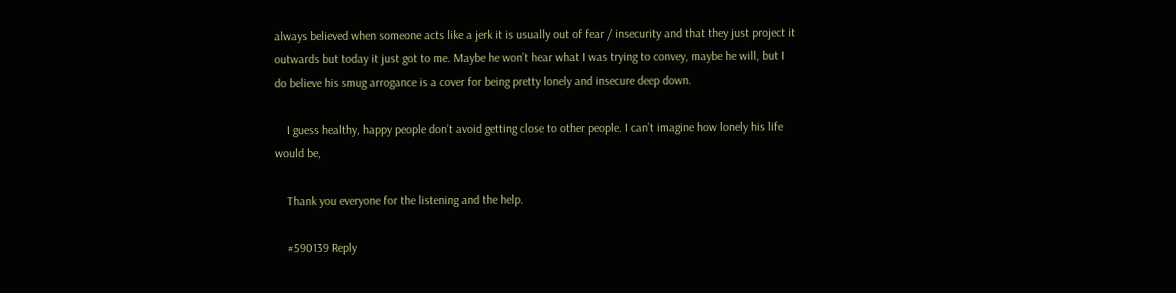always believed when someone acts like a jerk it is usually out of fear / insecurity and that they just project it outwards but today it just got to me. Maybe he won’t hear what I was trying to convey, maybe he will, but I do believe his smug arrogance is a cover for being pretty lonely and insecure deep down.

    I guess healthy, happy people don’t avoid getting close to other people. I can’t imagine how lonely his life would be,

    Thank you everyone for the listening and the help.

    #590139 Reply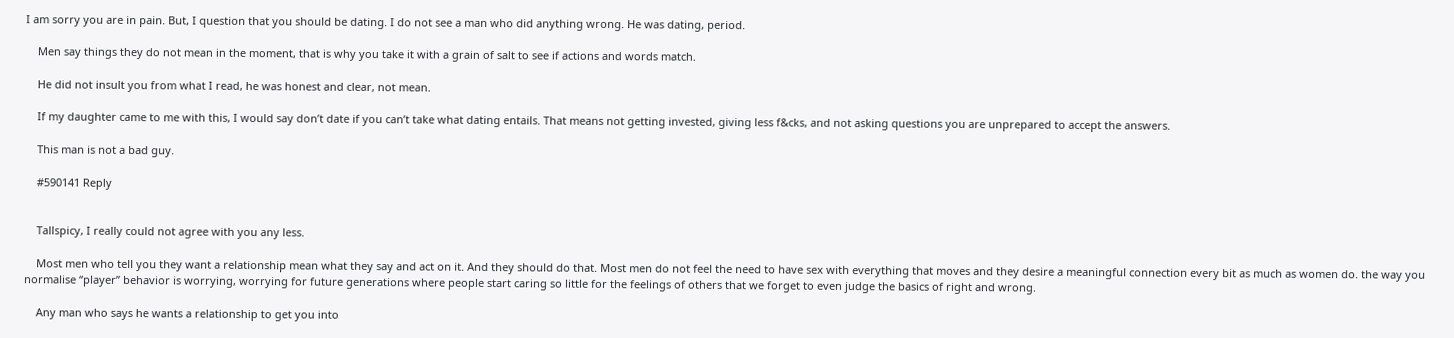I am sorry you are in pain. But, I question that you should be dating. I do not see a man who did anything wrong. He was dating, period.

    Men say things they do not mean in the moment, that is why you take it with a grain of salt to see if actions and words match.

    He did not insult you from what I read, he was honest and clear, not mean.

    If my daughter came to me with this, I would say don’t date if you can’t take what dating entails. That means not getting invested, giving less f&cks, and not asking questions you are unprepared to accept the answers.

    This man is not a bad guy.

    #590141 Reply


    Tallspicy, I really could not agree with you any less.

    Most men who tell you they want a relationship mean what they say and act on it. And they should do that. Most men do not feel the need to have sex with everything that moves and they desire a meaningful connection every bit as much as women do. the way you normalise “player” behavior is worrying, worrying for future generations where people start caring so little for the feelings of others that we forget to even judge the basics of right and wrong.

    Any man who says he wants a relationship to get you into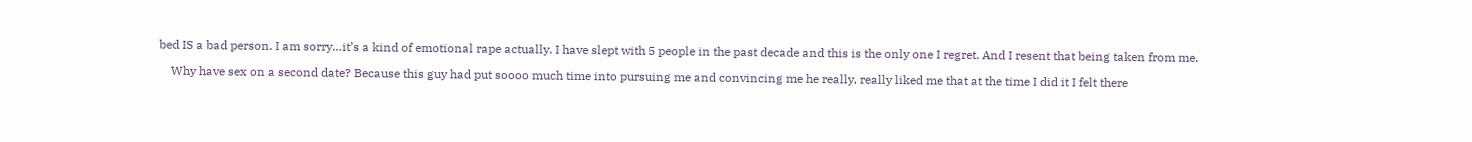bed IS a bad person. I am sorry…it’s a kind of emotional rape actually. I have slept with 5 people in the past decade and this is the only one I regret. And I resent that being taken from me.

    Why have sex on a second date? Because this guy had put soooo much time into pursuing me and convincing me he really, really liked me that at the time I did it I felt there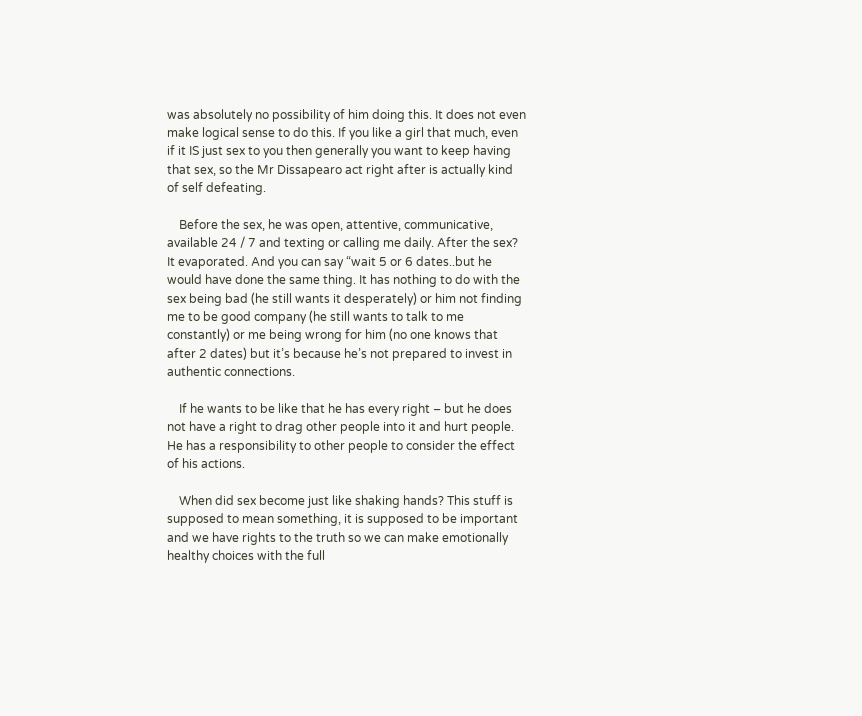was absolutely no possibility of him doing this. It does not even make logical sense to do this. If you like a girl that much, even if it IS just sex to you then generally you want to keep having that sex, so the Mr Dissapearo act right after is actually kind of self defeating.

    Before the sex, he was open, attentive, communicative, available 24 / 7 and texting or calling me daily. After the sex? It evaporated. And you can say “wait 5 or 6 dates..but he would have done the same thing. It has nothing to do with the sex being bad (he still wants it desperately) or him not finding me to be good company (he still wants to talk to me constantly) or me being wrong for him (no one knows that after 2 dates) but it’s because he’s not prepared to invest in authentic connections.

    If he wants to be like that he has every right – but he does not have a right to drag other people into it and hurt people. He has a responsibility to other people to consider the effect of his actions.

    When did sex become just like shaking hands? This stuff is supposed to mean something, it is supposed to be important and we have rights to the truth so we can make emotionally healthy choices with the full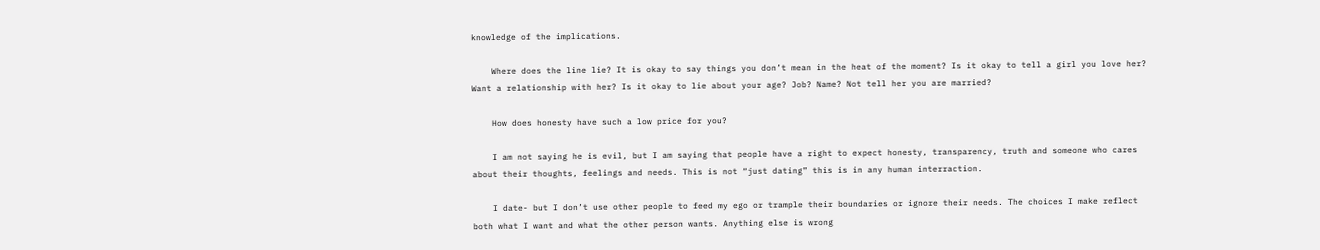knowledge of the implications.

    Where does the line lie? It is okay to say things you don’t mean in the heat of the moment? Is it okay to tell a girl you love her? Want a relationship with her? Is it okay to lie about your age? Job? Name? Not tell her you are married?

    How does honesty have such a low price for you?

    I am not saying he is evil, but I am saying that people have a right to expect honesty, transparency, truth and someone who cares about their thoughts, feelings and needs. This is not “just dating” this is in any human interraction.

    I date- but I don’t use other people to feed my ego or trample their boundaries or ignore their needs. The choices I make reflect both what I want and what the other person wants. Anything else is wrong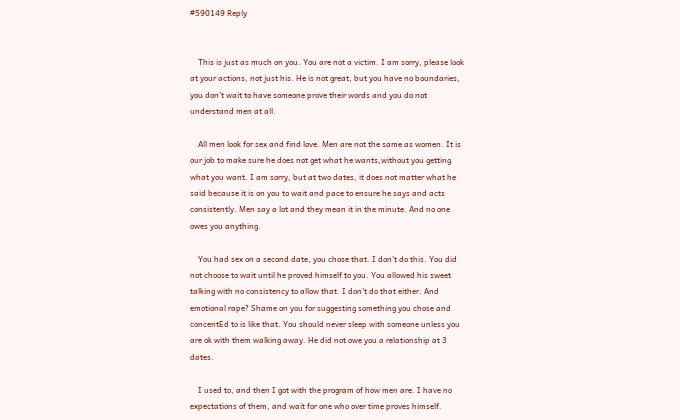#590149 Reply


    This is just as much on you. You are not a victim. I am sorry, please look at your actions, not just his. He is not great, but you have no boundaries, you don’t wait to have someone prove their words and you do not understand men at all.

    All men look for sex and find love. Men are not the same as women. It is our job to make sure he does not get what he wants,without you getting what you want. I am sorry, but at two dates, it does not matter what he said because it is on you to wait and pace to ensure he says and acts consistently. Men say a lot and they mean it in the minute. And no one owes you anything.

    You had sex on a second date, you chose that. I don’t do this. You did not choose to wait until he proved himself to you. You allowed his sweet talking with no consistency to allow that. I don’t do that either. And emotional rape? Shame on you for suggesting something you chose and concentEd to is like that. You should never sleep with someone unless you are ok with them walking away. He did not owe you a relationship at 3 dates.

    I used to, and then I got with the program of how men are. I have no expectations of them, and wait for one who over time proves himself.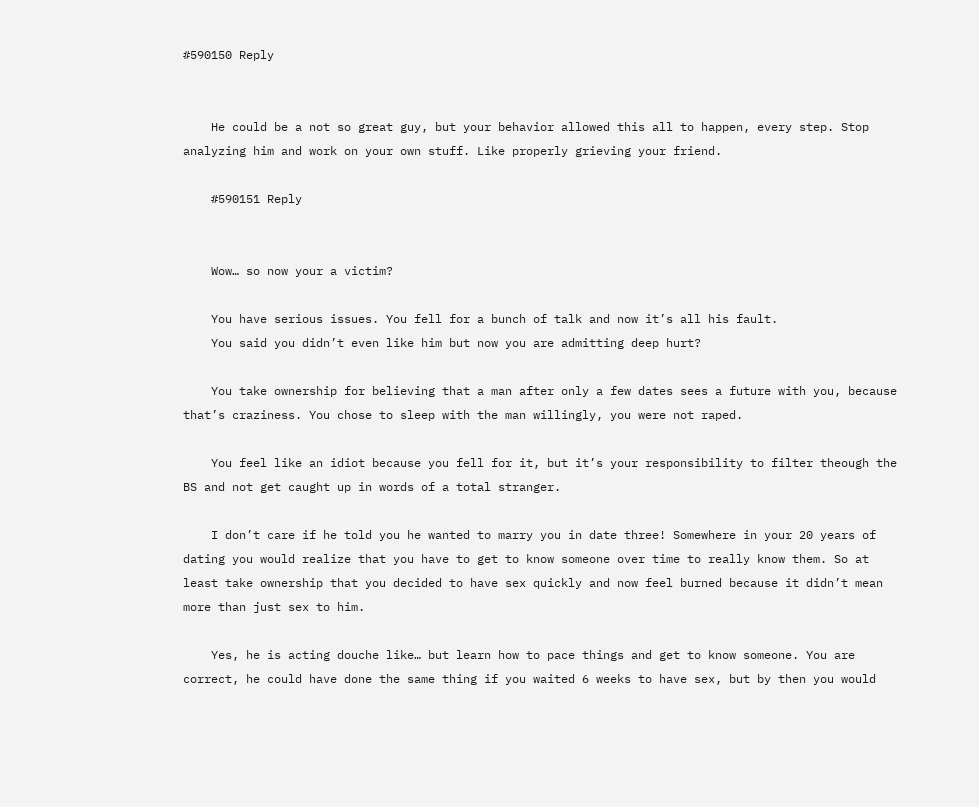#590150 Reply


    He could be a not so great guy, but your behavior allowed this all to happen, every step. Stop analyzing him and work on your own stuff. Like properly grieving your friend.

    #590151 Reply


    Wow… so now your a victim?

    You have serious issues. You fell for a bunch of talk and now it’s all his fault.
    You said you didn’t even like him but now you are admitting deep hurt?

    You take ownership for believing that a man after only a few dates sees a future with you, because that’s craziness. You chose to sleep with the man willingly, you were not raped.

    You feel like an idiot because you fell for it, but it’s your responsibility to filter theough the BS and not get caught up in words of a total stranger.

    I don’t care if he told you he wanted to marry you in date three! Somewhere in your 20 years of dating you would realize that you have to get to know someone over time to really know them. So at least take ownership that you decided to have sex quickly and now feel burned because it didn’t mean more than just sex to him.

    Yes, he is acting douche like… but learn how to pace things and get to know someone. You are correct, he could have done the same thing if you waited 6 weeks to have sex, but by then you would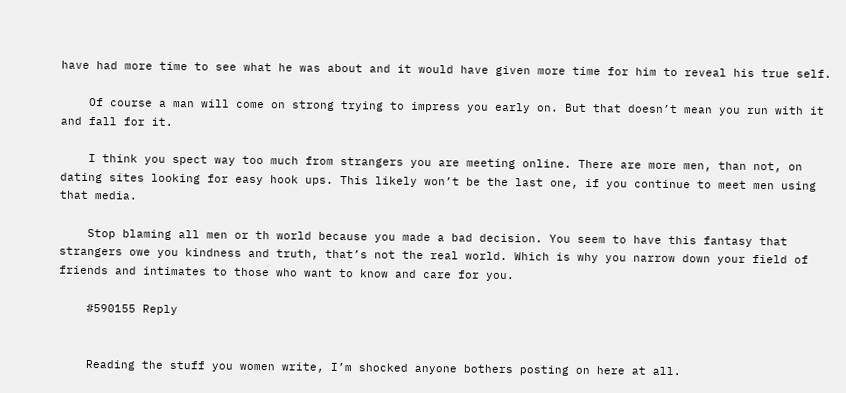have had more time to see what he was about and it would have given more time for him to reveal his true self.

    Of course a man will come on strong trying to impress you early on. But that doesn’t mean you run with it and fall for it.

    I think you spect way too much from strangers you are meeting online. There are more men, than not, on dating sites looking for easy hook ups. This likely won’t be the last one, if you continue to meet men using that media.

    Stop blaming all men or th world because you made a bad decision. You seem to have this fantasy that strangers owe you kindness and truth, that’s not the real world. Which is why you narrow down your field of friends and intimates to those who want to know and care for you.

    #590155 Reply


    Reading the stuff you women write, I’m shocked anyone bothers posting on here at all.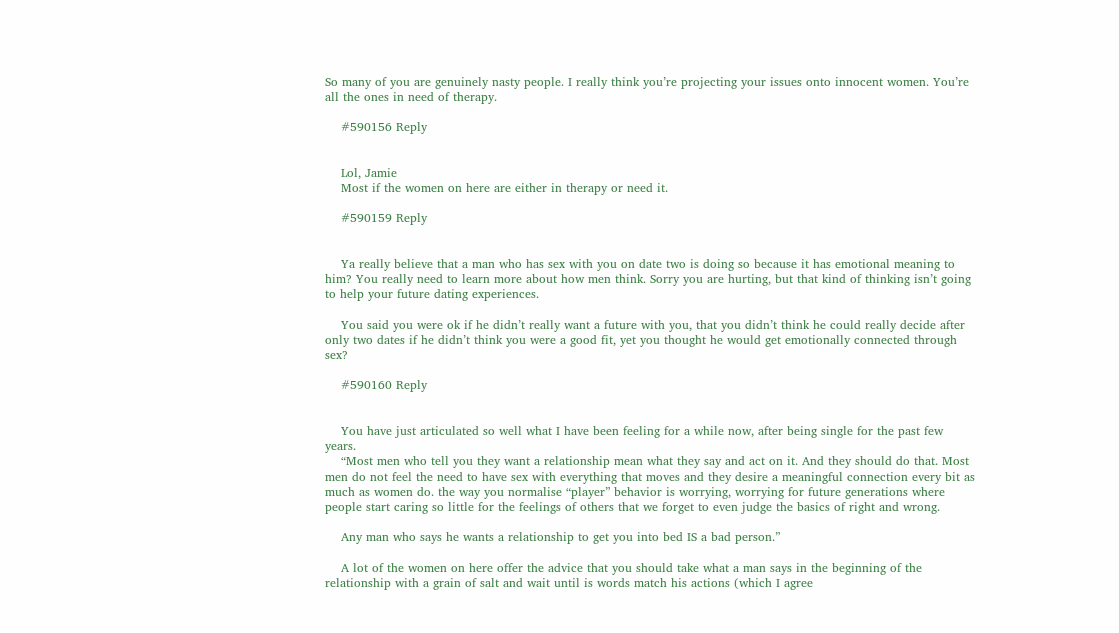So many of you are genuinely nasty people. I really think you’re projecting your issues onto innocent women. You’re all the ones in need of therapy.

    #590156 Reply


    Lol, Jamie
    Most if the women on here are either in therapy or need it.

    #590159 Reply


    Ya really believe that a man who has sex with you on date two is doing so because it has emotional meaning to him? You really need to learn more about how men think. Sorry you are hurting, but that kind of thinking isn’t going to help your future dating experiences.

    You said you were ok if he didn’t really want a future with you, that you didn’t think he could really decide after only two dates if he didn’t think you were a good fit, yet you thought he would get emotionally connected through sex?

    #590160 Reply


    You have just articulated so well what I have been feeling for a while now, after being single for the past few years.
    “Most men who tell you they want a relationship mean what they say and act on it. And they should do that. Most men do not feel the need to have sex with everything that moves and they desire a meaningful connection every bit as much as women do. the way you normalise “player” behavior is worrying, worrying for future generations where people start caring so little for the feelings of others that we forget to even judge the basics of right and wrong.

    Any man who says he wants a relationship to get you into bed IS a bad person.”

    A lot of the women on here offer the advice that you should take what a man says in the beginning of the relationship with a grain of salt and wait until is words match his actions (which I agree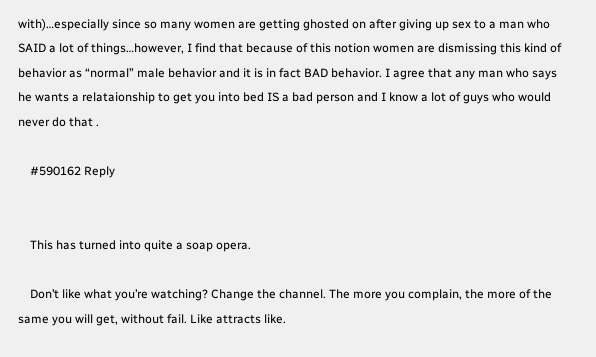with)…especially since so many women are getting ghosted on after giving up sex to a man who SAID a lot of things…however, I find that because of this notion women are dismissing this kind of behavior as “normal” male behavior and it is in fact BAD behavior. I agree that any man who says he wants a relataionship to get you into bed IS a bad person and I know a lot of guys who would never do that .

    #590162 Reply


    This has turned into quite a soap opera.

    Don’t like what you’re watching? Change the channel. The more you complain, the more of the same you will get, without fail. Like attracts like.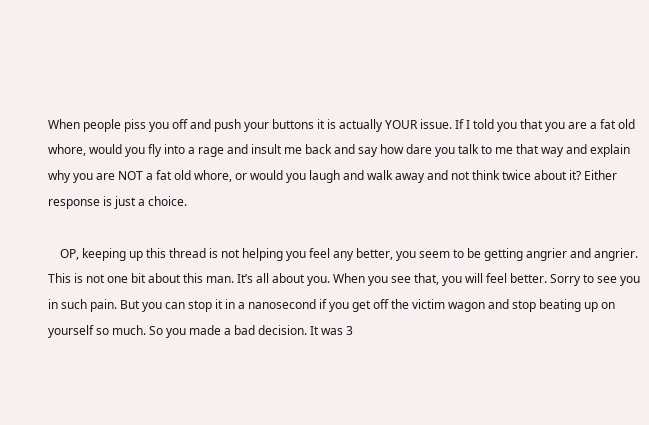When people piss you off and push your buttons it is actually YOUR issue. If I told you that you are a fat old whore, would you fly into a rage and insult me back and say how dare you talk to me that way and explain why you are NOT a fat old whore, or would you laugh and walk away and not think twice about it? Either response is just a choice.

    OP, keeping up this thread is not helping you feel any better, you seem to be getting angrier and angrier. This is not one bit about this man. It’s all about you. When you see that, you will feel better. Sorry to see you in such pain. But you can stop it in a nanosecond if you get off the victim wagon and stop beating up on yourself so much. So you made a bad decision. It was 3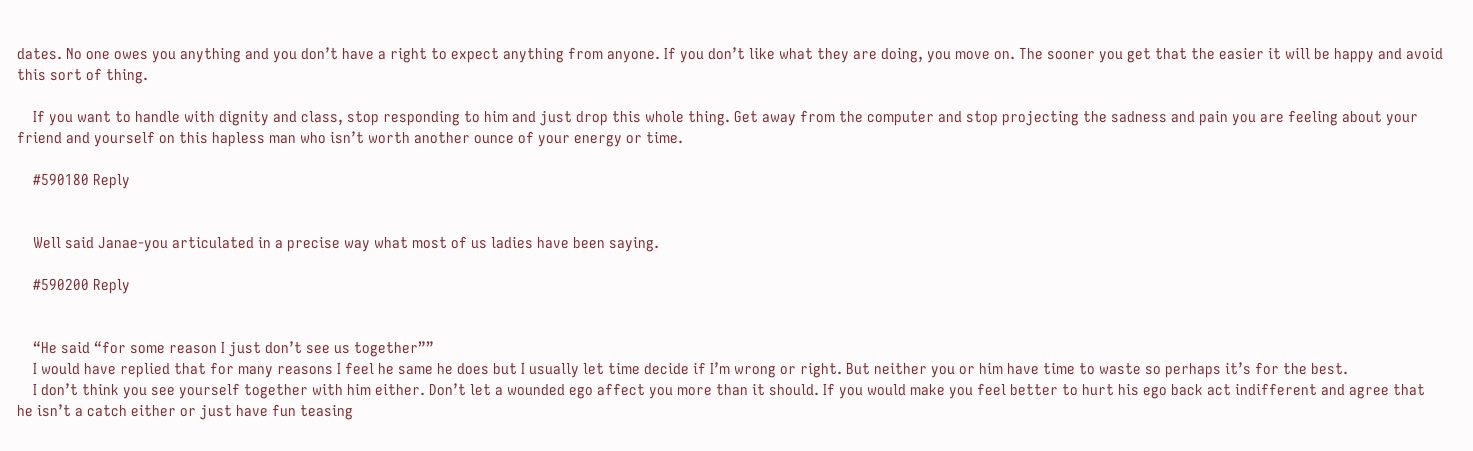dates. No one owes you anything and you don’t have a right to expect anything from anyone. If you don’t like what they are doing, you move on. The sooner you get that the easier it will be happy and avoid this sort of thing.

    If you want to handle with dignity and class, stop responding to him and just drop this whole thing. Get away from the computer and stop projecting the sadness and pain you are feeling about your friend and yourself on this hapless man who isn’t worth another ounce of your energy or time.

    #590180 Reply


    Well said Janae-you articulated in a precise way what most of us ladies have been saying.

    #590200 Reply


    “He said “for some reason I just don’t see us together””
    I would have replied that for many reasons I feel he same he does but I usually let time decide if I’m wrong or right. But neither you or him have time to waste so perhaps it’s for the best.
    I don’t think you see yourself together with him either. Don’t let a wounded ego affect you more than it should. If you would make you feel better to hurt his ego back act indifferent and agree that he isn’t a catch either or just have fun teasing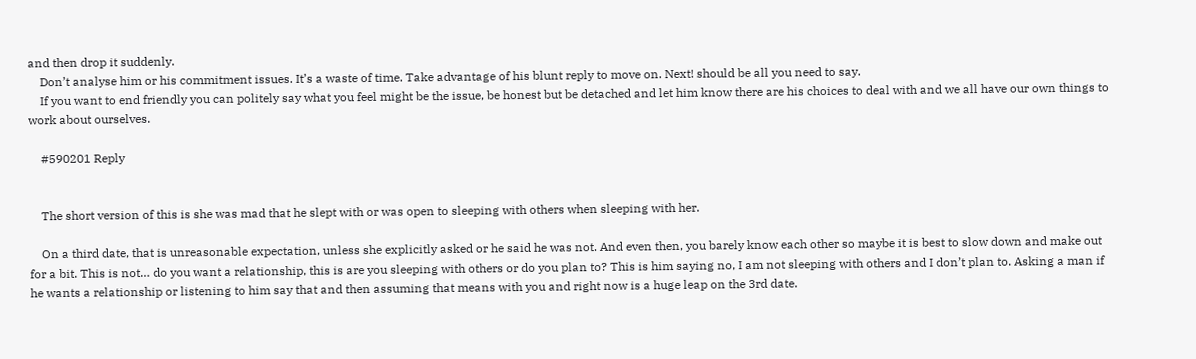and then drop it suddenly.
    Don’t analyse him or his commitment issues. It’s a waste of time. Take advantage of his blunt reply to move on. Next! should be all you need to say.
    If you want to end friendly you can politely say what you feel might be the issue, be honest but be detached and let him know there are his choices to deal with and we all have our own things to work about ourselves.

    #590201 Reply


    The short version of this is she was mad that he slept with or was open to sleeping with others when sleeping with her.

    On a third date, that is unreasonable expectation, unless she explicitly asked or he said he was not. And even then, you barely know each other so maybe it is best to slow down and make out for a bit. This is not… do you want a relationship, this is are you sleeping with others or do you plan to? This is him saying no, I am not sleeping with others and I don’t plan to. Asking a man if he wants a relationship or listening to him say that and then assuming that means with you and right now is a huge leap on the 3rd date.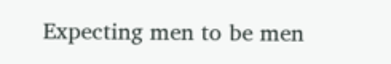Expecting men to be men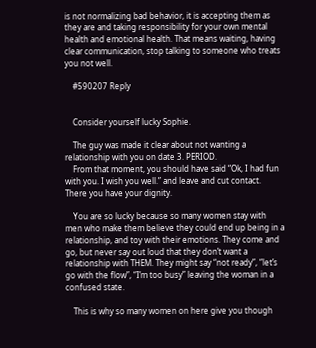is not normalizing bad behavior, it is accepting them as they are and taking responsibility for your own mental health and emotional health. That means waiting, having clear communication, stop talking to someone who treats you not well.

    #590207 Reply


    Consider yourself lucky Sophie.

    The guy was made it clear about not wanting a relationship with you on date 3. PERIOD.
    From that moment, you should have said “Ok, I had fun with you. I wish you well.” and leave and cut contact. There you have your dignity.

    You are so lucky because so many women stay with men who make them believe they could end up being in a relationship, and toy with their emotions. They come and go, but never say out loud that they don’t want a relationship with THEM. They might say “not ready”, “let’s go with the flow”, “I’m too busy” leaving the woman in a confused state.

    This is why so many women on here give you though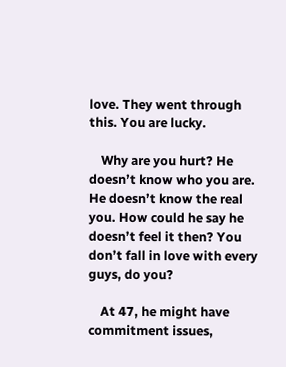love. They went through this. You are lucky.

    Why are you hurt? He doesn’t know who you are. He doesn’t know the real you. How could he say he doesn’t feel it then? You don’t fall in love with every guys, do you?

    At 47, he might have commitment issues,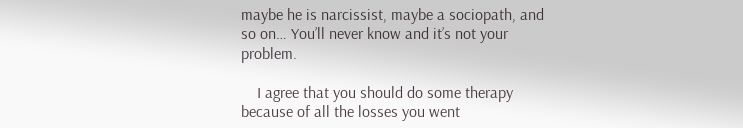maybe he is narcissist, maybe a sociopath, and so on… You’ll never know and it’s not your problem.

    I agree that you should do some therapy because of all the losses you went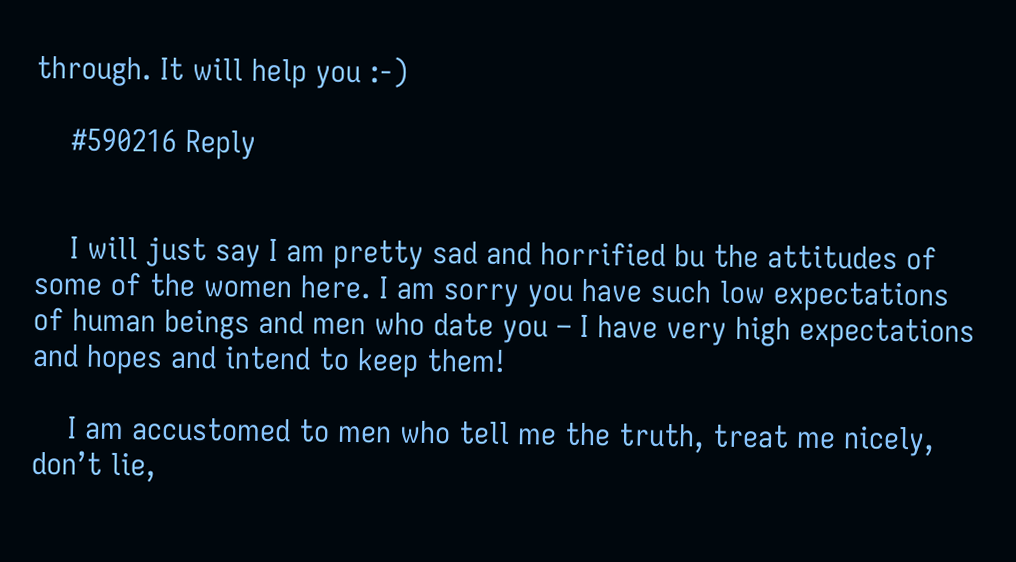through. It will help you :-)

    #590216 Reply


    I will just say I am pretty sad and horrified bu the attitudes of some of the women here. I am sorry you have such low expectations of human beings and men who date you – I have very high expectations and hopes and intend to keep them!

    I am accustomed to men who tell me the truth, treat me nicely, don’t lie,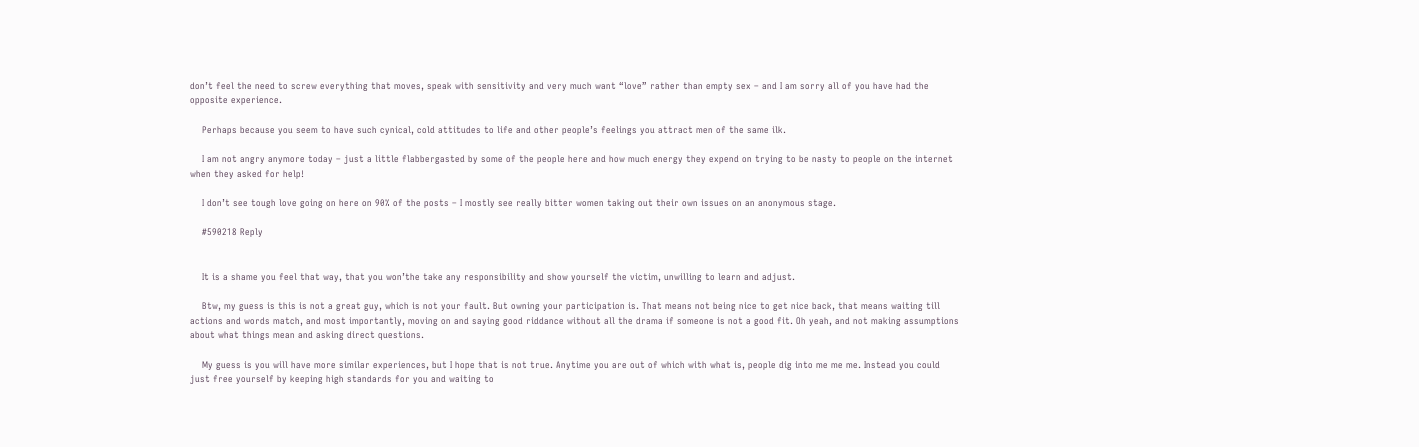don’t feel the need to screw everything that moves, speak with sensitivity and very much want “love” rather than empty sex – and I am sorry all of you have had the opposite experience.

    Perhaps because you seem to have such cynical, cold attitudes to life and other people’s feelings you attract men of the same ilk.

    I am not angry anymore today – just a little flabbergasted by some of the people here and how much energy they expend on trying to be nasty to people on the internet when they asked for help!

    I don’t see tough love going on here on 90% of the posts – I mostly see really bitter women taking out their own issues on an anonymous stage.

    #590218 Reply


    It is a shame you feel that way, that you won’the take any responsibility and show yourself the victim, unwilling to learn and adjust.

    Btw, my guess is this is not a great guy, which is not your fault. But owning your participation is. That means not being nice to get nice back, that means waiting till actions and words match, and most importantly, moving on and saying good riddance without all the drama if someone is not a good fit. Oh yeah, and not making assumptions about what things mean and asking direct questions.

    My guess is you will have more similar experiences, but I hope that is not true. Anytime you are out of which with what is, people dig into me me me. Instead you could just free yourself by keeping high standards for you and waiting to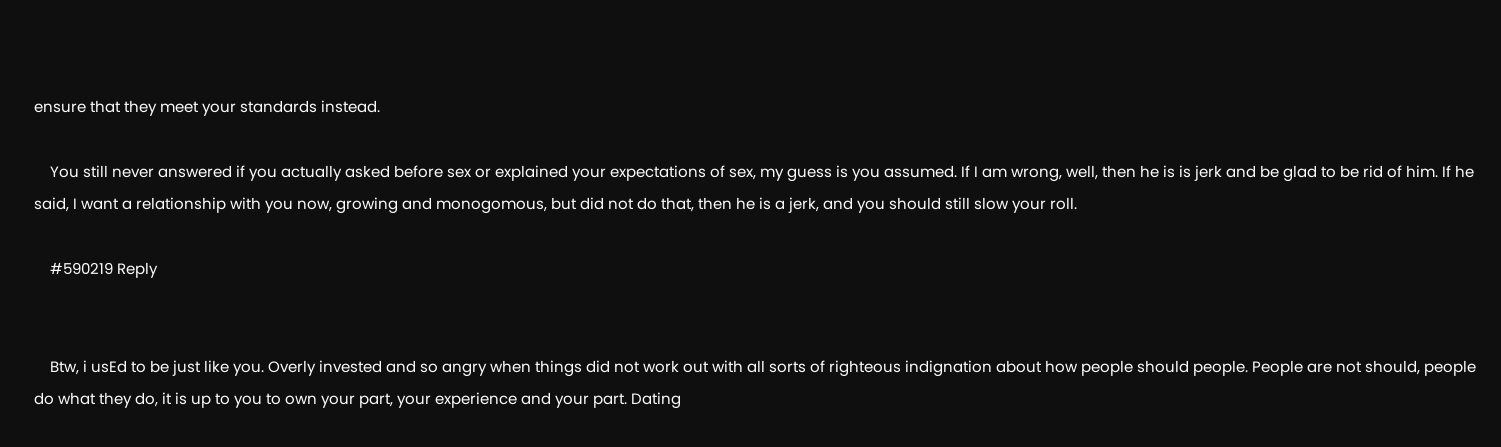ensure that they meet your standards instead.

    You still never answered if you actually asked before sex or explained your expectations of sex, my guess is you assumed. If I am wrong, well, then he is is jerk and be glad to be rid of him. If he said, I want a relationship with you now, growing and monogomous, but did not do that, then he is a jerk, and you should still slow your roll.

    #590219 Reply


    Btw, i usEd to be just like you. Overly invested and so angry when things did not work out with all sorts of righteous indignation about how people should people. People are not should, people do what they do, it is up to you to own your part, your experience and your part. Dating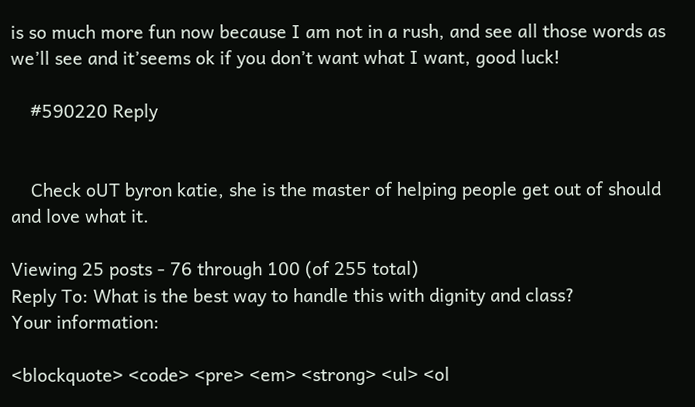is so much more fun now because I am not in a rush, and see all those words as we’ll see and it’seems ok if you don’t want what I want, good luck!

    #590220 Reply


    Check oUT byron katie, she is the master of helping people get out of should and love what it.

Viewing 25 posts - 76 through 100 (of 255 total)
Reply To: What is the best way to handle this with dignity and class?
Your information:

<blockquote> <code> <pre> <em> <strong> <ul> <ol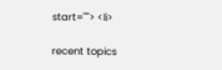start=""> <li>

recent topics